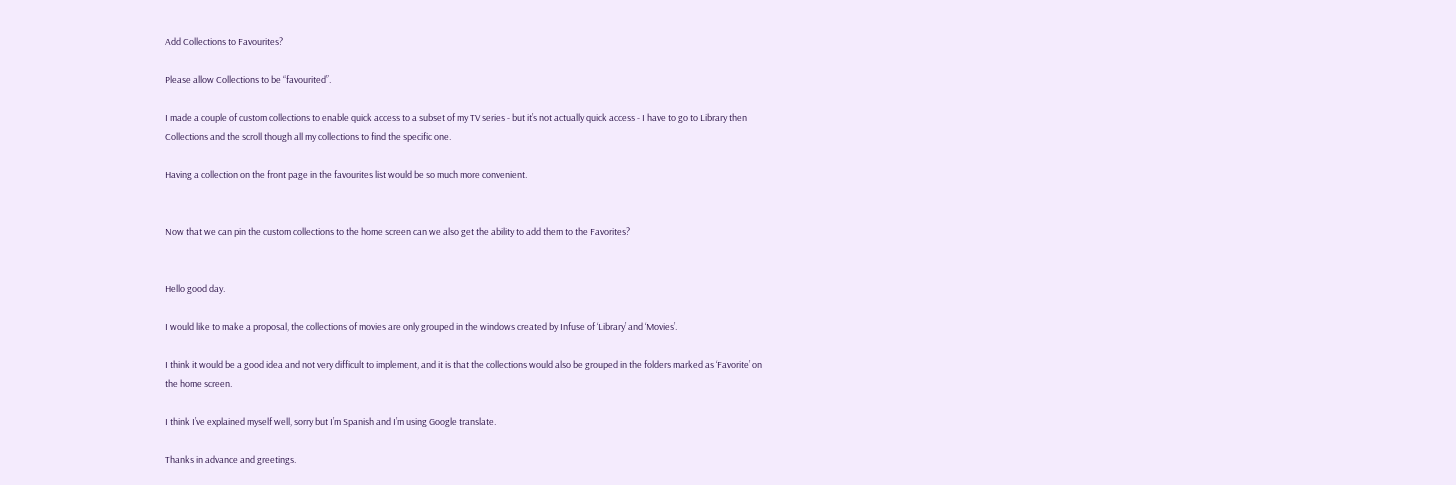Add Collections to Favourites?

Please allow Collections to be “favourited”.

I made a couple of custom collections to enable quick access to a subset of my TV series - but it’s not actually quick access - I have to go to Library then Collections and the scroll though all my collections to find the specific one.

Having a collection on the front page in the favourites list would be so much more convenient.


Now that we can pin the custom collections to the home screen can we also get the ability to add them to the Favorites?


Hello good day.

I would like to make a proposal, the collections of movies are only grouped in the windows created by Infuse of ‘Library’ and ‘Movies’.

I think it would be a good idea and not very difficult to implement, and it is that the collections would also be grouped in the folders marked as ‘Favorite’ on the home screen.

I think I’ve explained myself well, sorry but I’m Spanish and I’m using Google translate.

Thanks in advance and greetings.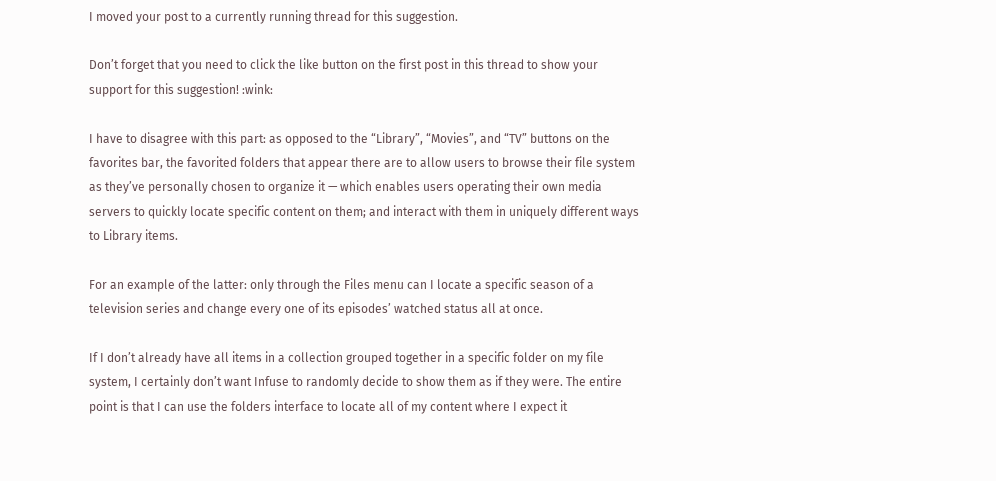I moved your post to a currently running thread for this suggestion.

Don’t forget that you need to click the like button on the first post in this thread to show your support for this suggestion! :wink:

I have to disagree with this part: as opposed to the “Library”, “Movies”, and “TV” buttons on the favorites bar, the favorited folders that appear there are to allow users to browse their file system as they’ve personally chosen to organize it — which enables users operating their own media servers to quickly locate specific content on them; and interact with them in uniquely different ways to Library items.

For an example of the latter: only through the Files menu can I locate a specific season of a television series and change every one of its episodes’ watched status all at once.

If I don’t already have all items in a collection grouped together in a specific folder on my file system, I certainly don’t want Infuse to randomly decide to show them as if they were. The entire point is that I can use the folders interface to locate all of my content where I expect it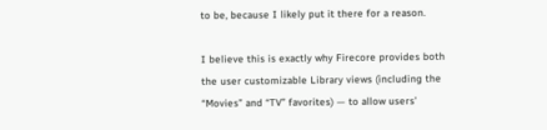to be, because I likely put it there for a reason.

I believe this is exactly why Firecore provides both the user customizable Library views (including the “Movies” and “TV” favorites) — to allow users’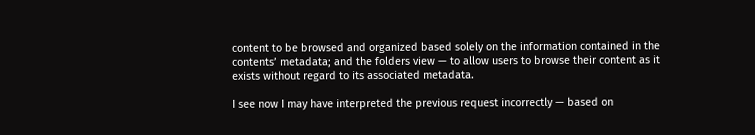content to be browsed and organized based solely on the information contained in the contents’ metadata; and the folders view — to allow users to browse their content as it exists without regard to its associated metadata.

I see now I may have interpreted the previous request incorrectly — based on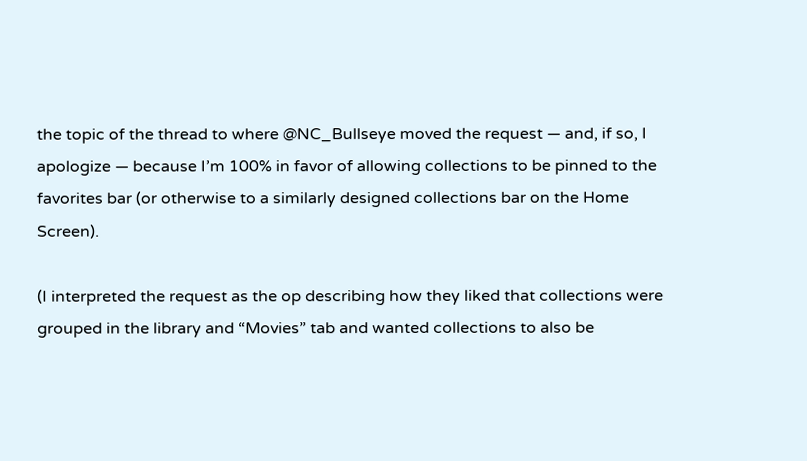the topic of the thread to where @NC_Bullseye moved the request — and, if so, I apologize — because I’m 100% in favor of allowing collections to be pinned to the favorites bar (or otherwise to a similarly designed collections bar on the Home Screen).

(I interpreted the request as the op describing how they liked that collections were grouped in the library and “Movies” tab and wanted collections to also be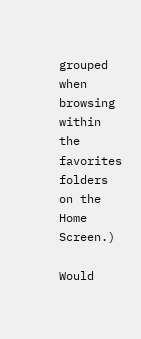grouped when browsing within the favorites folders on the Home Screen.)

Would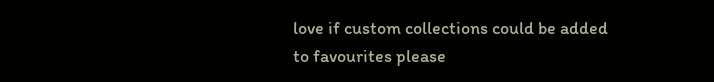love if custom collections could be added to favourites please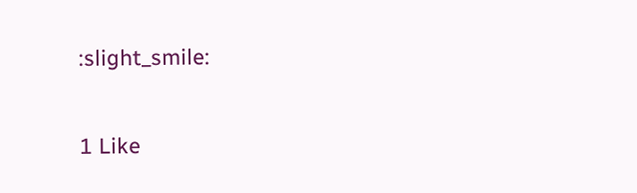:slight_smile:

1 Like